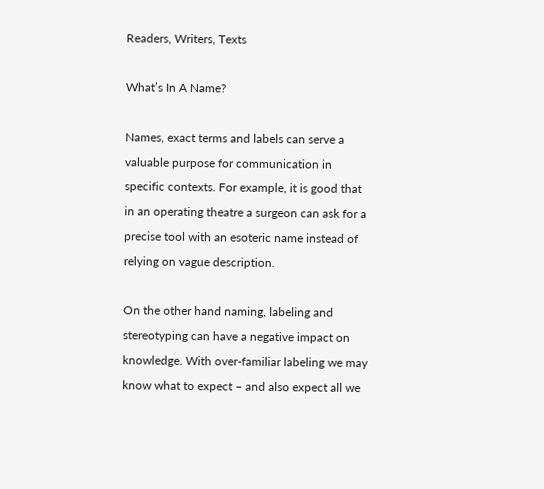Readers, Writers, Texts

What’s In A Name?

Names, exact terms and labels can serve a valuable purpose for communication in specific contexts. For example, it is good that in an operating theatre a surgeon can ask for a precise tool with an esoteric name instead of relying on vague description.

On the other hand naming, labeling and stereotyping can have a negative impact on knowledge. With over-familiar labeling we may know what to expect – and also expect all we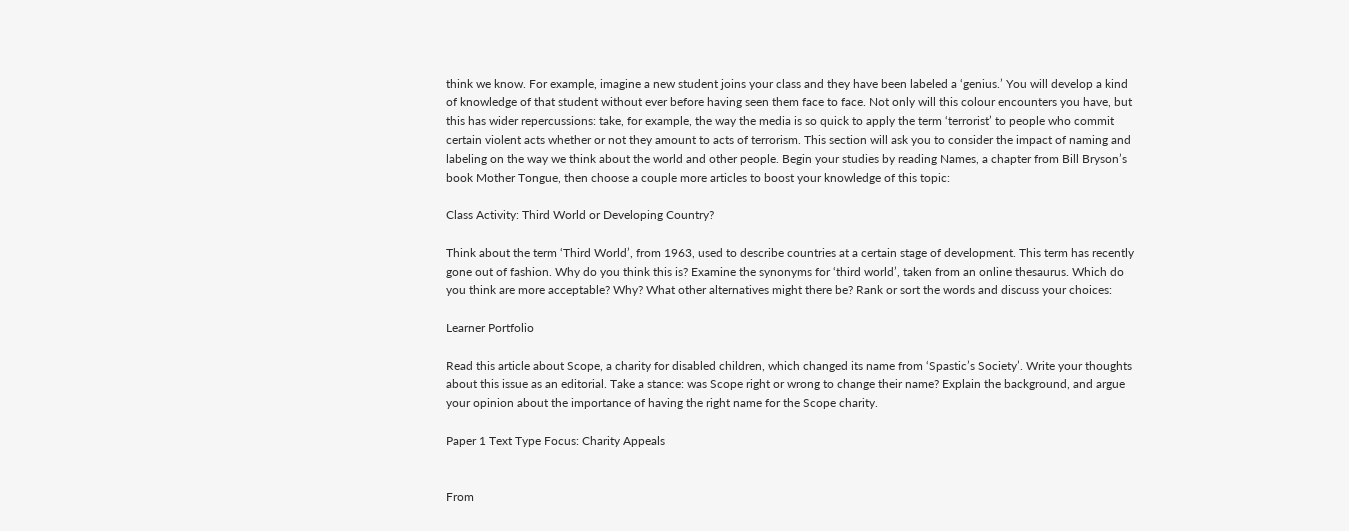think we know. For example, imagine a new student joins your class and they have been labeled a ‘genius.’ You will develop a kind of knowledge of that student without ever before having seen them face to face. Not only will this colour encounters you have, but this has wider repercussions: take, for example, the way the media is so quick to apply the term ‘terrorist’ to people who commit certain violent acts whether or not they amount to acts of terrorism. This section will ask you to consider the impact of naming and labeling on the way we think about the world and other people. Begin your studies by reading Names, a chapter from Bill Bryson’s book Mother Tongue, then choose a couple more articles to boost your knowledge of this topic:

Class Activity: Third World or Developing Country?

Think about the term ‘Third World’, from 1963, used to describe countries at a certain stage of development. This term has recently gone out of fashion. Why do you think this is? Examine the synonyms for ‘third world’, taken from an online thesaurus. Which do you think are more acceptable? Why? What other alternatives might there be? Rank or sort the words and discuss your choices:

Learner Portfolio

Read this article about Scope, a charity for disabled children, which changed its name from ‘Spastic’s Society’. Write your thoughts about this issue as an editorial. Take a stance: was Scope right or wrong to change their name? Explain the background, and argue your opinion about the importance of having the right name for the Scope charity.

Paper 1 Text Type Focus: Charity Appeals


From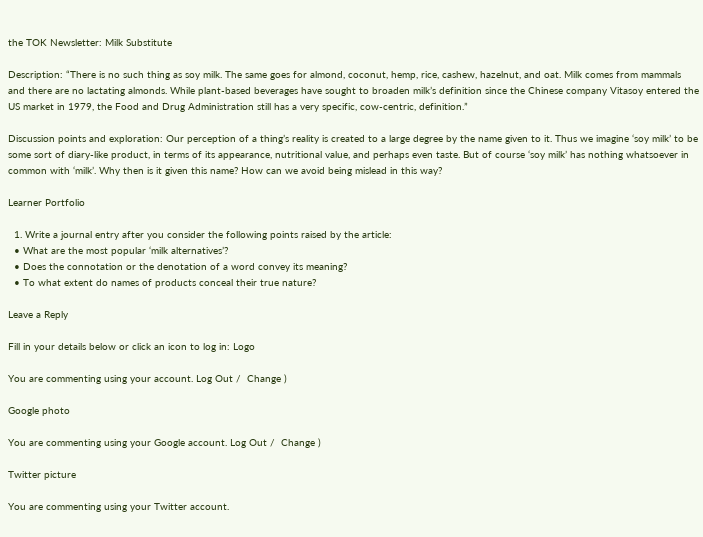the TOK Newsletter: Milk Substitute

Description: “There is no such thing as soy milk. The same goes for almond, coconut, hemp, rice, cashew, hazelnut, and oat. Milk comes from mammals and there are no lactating almonds. While plant-based beverages have sought to broaden milk’s definition since the Chinese company Vitasoy entered the US market in 1979, the Food and Drug Administration still has a very specific, cow-centric, definition.”

Discussion points and exploration: Our perception of a thing’s reality is created to a large degree by the name given to it. Thus we imagine ‘soy milk’ to be some sort of diary-like product, in terms of its appearance, nutritional value, and perhaps even taste. But of course ‘soy milk’ has nothing whatsoever in common with ‘milk’. Why then is it given this name? How can we avoid being mislead in this way?

Learner Portfolio

  1. Write a journal entry after you consider the following points raised by the article:
  • What are the most popular ‘milk alternatives’?
  • Does the connotation or the denotation of a word convey its meaning?
  • To what extent do names of products conceal their true nature?

Leave a Reply

Fill in your details below or click an icon to log in: Logo

You are commenting using your account. Log Out /  Change )

Google photo

You are commenting using your Google account. Log Out /  Change )

Twitter picture

You are commenting using your Twitter account.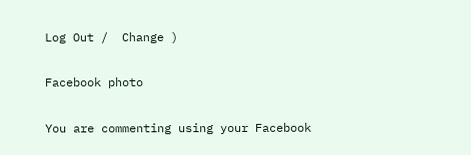Log Out /  Change )

Facebook photo

You are commenting using your Facebook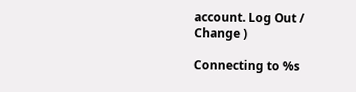account. Log Out /  Change )

Connecting to %s